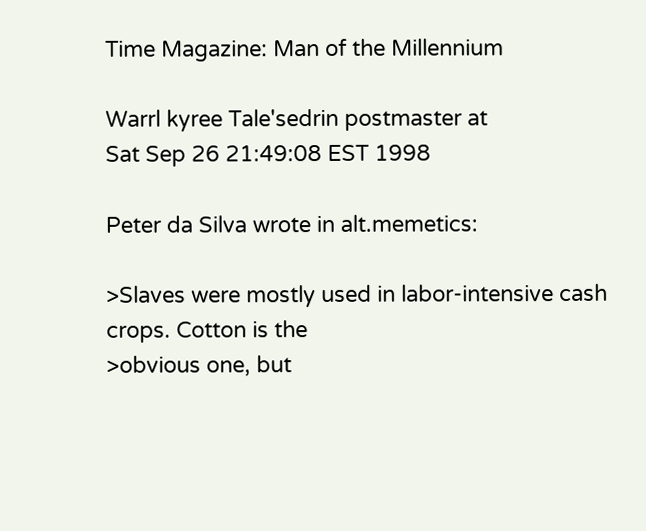Time Magazine: Man of the Millennium

Warrl kyree Tale'sedrin postmaster at
Sat Sep 26 21:49:08 EST 1998

Peter da Silva wrote in alt.memetics:

>Slaves were mostly used in labor-intensive cash crops. Cotton is the
>obvious one, but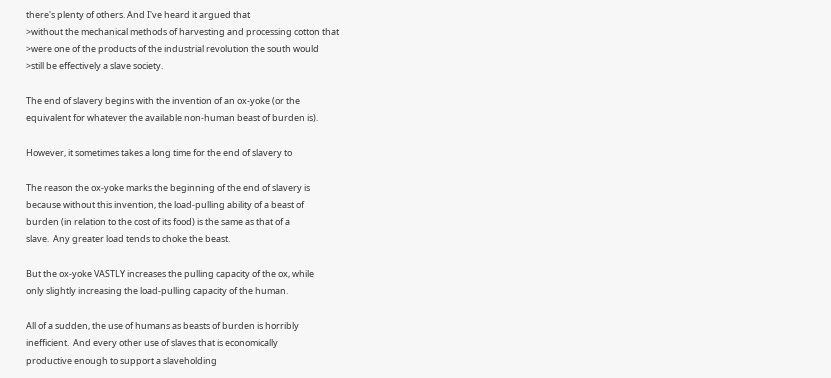there's plenty of others. And I've heard it argued that
>without the mechanical methods of harvesting and processing cotton that
>were one of the products of the industrial revolution the south would
>still be effectively a slave society.

The end of slavery begins with the invention of an ox-yoke (or the
equivalent for whatever the available non-human beast of burden is).

However, it sometimes takes a long time for the end of slavery to

The reason the ox-yoke marks the beginning of the end of slavery is
because without this invention, the load-pulling ability of a beast of
burden (in relation to the cost of its food) is the same as that of a
slave.  Any greater load tends to choke the beast.

But the ox-yoke VASTLY increases the pulling capacity of the ox, while
only slightly increasing the load-pulling capacity of the human.

All of a sudden, the use of humans as beasts of burden is horribly
inefficient.  And every other use of slaves that is economically
productive enough to support a slaveholding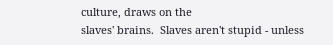culture, draws on the
slaves' brains.  Slaves aren't stupid - unless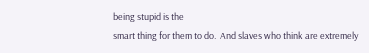being stupid is the
smart thing for them to do.  And slaves who think are extremely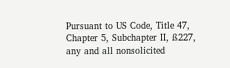Pursuant to US Code, Title 47, Chapter 5, Subchapter II, ß227,
any and all nonsolicited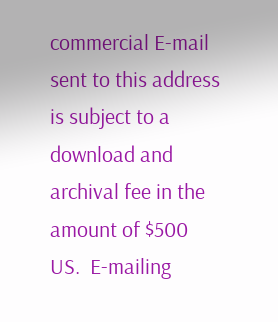commercial E-mail sent to this address
is subject to a download and archival fee in the amount of $500
US.  E-mailing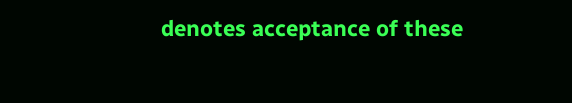denotes acceptance of these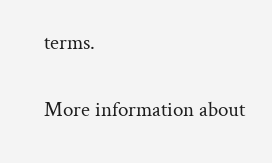terms.

More information about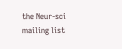the Neur-sci mailing list